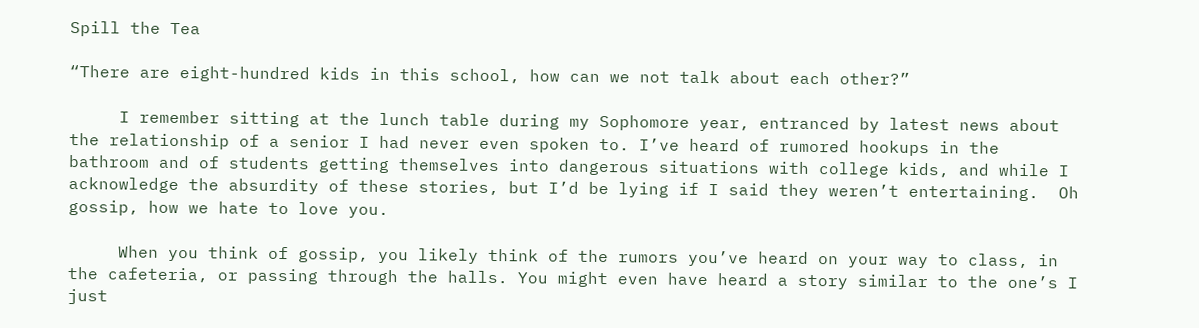Spill the Tea

“There are eight-hundred kids in this school, how can we not talk about each other?”

     I remember sitting at the lunch table during my Sophomore year, entranced by latest news about the relationship of a senior I had never even spoken to. I’ve heard of rumored hookups in the bathroom and of students getting themselves into dangerous situations with college kids, and while I acknowledge the absurdity of these stories, but I’d be lying if I said they weren’t entertaining.  Oh gossip, how we hate to love you.

     When you think of gossip, you likely think of the rumors you’ve heard on your way to class, in the cafeteria, or passing through the halls. You might even have heard a story similar to the one’s I just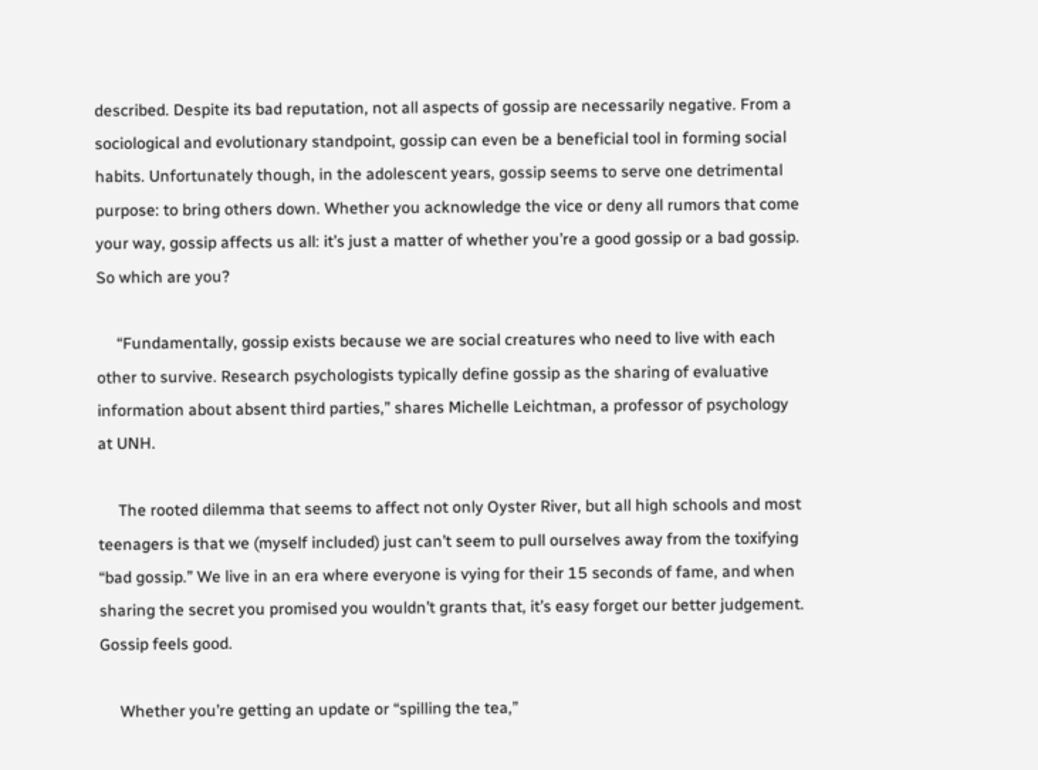described. Despite its bad reputation, not all aspects of gossip are necessarily negative. From a sociological and evolutionary standpoint, gossip can even be a beneficial tool in forming social habits. Unfortunately though, in the adolescent years, gossip seems to serve one detrimental purpose: to bring others down. Whether you acknowledge the vice or deny all rumors that come your way, gossip affects us all: it’s just a matter of whether you’re a good gossip or a bad gossip. So which are you?

     “Fundamentally, gossip exists because we are social creatures who need to live with each other to survive. Research psychologists typically define gossip as the sharing of evaluative information about absent third parties,” shares Michelle Leichtman, a professor of psychology at UNH.

     The rooted dilemma that seems to affect not only Oyster River, but all high schools and most teenagers is that we (myself included) just can’t seem to pull ourselves away from the toxifying “bad gossip.” We live in an era where everyone is vying for their 15 seconds of fame, and when sharing the secret you promised you wouldn’t grants that, it’s easy forget our better judgement. Gossip feels good.

     Whether you’re getting an update or “spilling the tea,”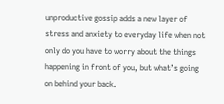unproductive gossip adds a new layer of stress and anxiety to everyday life when not only do you have to worry about the things happening in front of you, but what’s going on behind your back.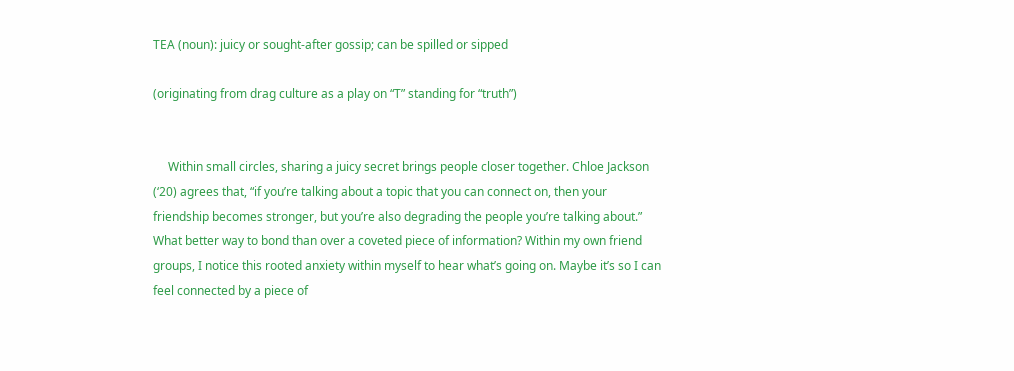TEA (noun): juicy or sought-after gossip; can be spilled or sipped

(originating from drag culture as a play on “T” standing for “truth”)


     Within small circles, sharing a juicy secret brings people closer together. Chloe Jackson (‘20) agrees that, “if you’re talking about a topic that you can connect on, then your friendship becomes stronger, but you’re also degrading the people you’re talking about.” What better way to bond than over a coveted piece of information? Within my own friend groups, I notice this rooted anxiety within myself to hear what’s going on. Maybe it’s so I can feel connected by a piece of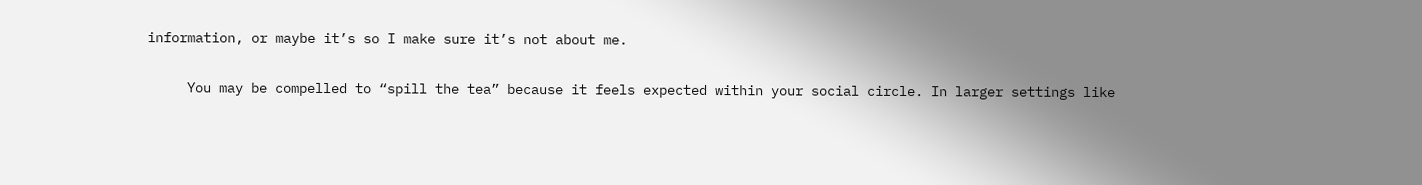information, or maybe it’s so I make sure it’s not about me.

     You may be compelled to “spill the tea” because it feels expected within your social circle. In larger settings like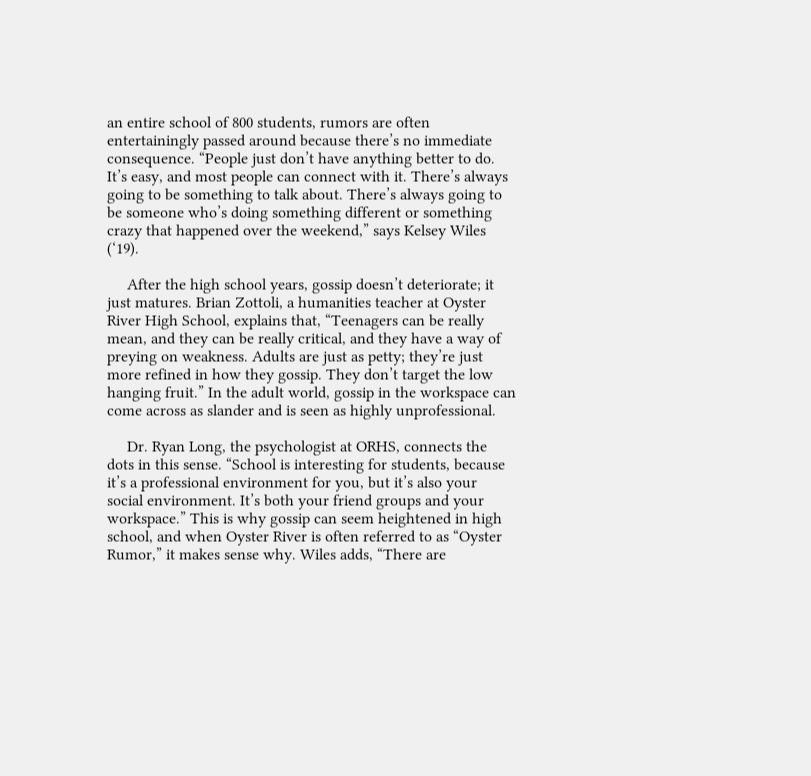an entire school of 800 students, rumors are often entertainingly passed around because there’s no immediate consequence. “People just don’t have anything better to do. It’s easy, and most people can connect with it. There’s always going to be something to talk about. There’s always going to be someone who’s doing something different or something crazy that happened over the weekend,” says Kelsey Wiles (‘19).

     After the high school years, gossip doesn’t deteriorate; it just matures. Brian Zottoli, a humanities teacher at Oyster River High School, explains that, “Teenagers can be really mean, and they can be really critical, and they have a way of preying on weakness. Adults are just as petty; they’re just more refined in how they gossip. They don’t target the low hanging fruit.” In the adult world, gossip in the workspace can come across as slander and is seen as highly unprofessional.

     Dr. Ryan Long, the psychologist at ORHS, connects the dots in this sense. “School is interesting for students, because it’s a professional environment for you, but it’s also your social environment. It’s both your friend groups and your workspace.” This is why gossip can seem heightened in high school, and when Oyster River is often referred to as “Oyster Rumor,” it makes sense why. Wiles adds, “There are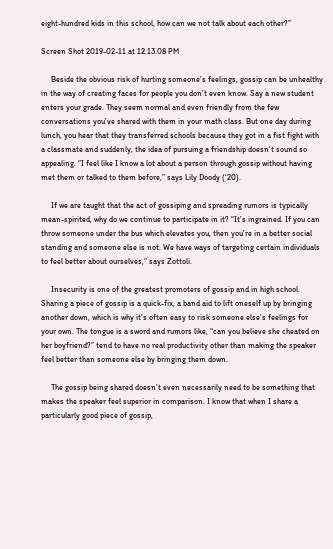eight-hundred kids in this school, how can we not talk about each other?”

Screen Shot 2019-02-11 at 12.13.08 PM

     Beside the obvious risk of hurting someone’s feelings, gossip can be unhealthy in the way of creating faces for people you don’t even know. Say a new student enters your grade. They seem normal and even friendly from the few conversations you’ve shared with them in your math class. But one day during lunch, you hear that they transferred schools because they got in a fist fight with a classmate and suddenly, the idea of pursuing a friendship doesn’t sound so appealing. “I feel like I know a lot about a person through gossip without having met them or talked to them before,” says Lily Doody (‘20).

     If we are taught that the act of gossiping and spreading rumors is typically mean-spirited, why do we continue to participate in it? “It’s ingrained. If you can throw someone under the bus which elevates you, then you’re in a better social standing and someone else is not. We have ways of targeting certain individuals to feel better about ourselves,” says Zottoli.

     Insecurity is one of the greatest promoters of gossip and in high school. Sharing a piece of gossip is a quick-fix, a band aid to lift oneself up by bringing another down, which is why it’s often easy to risk someone else’s feelings for your own. The tongue is a sword and rumors like, “can you believe she cheated on her boyfriend?” tend to have no real productivity other than making the speaker feel better than someone else by bringing them down.

     The gossip being shared doesn’t even necessarily need to be something that makes the speaker feel superior in comparison. I know that when I share a particularly good piece of gossip,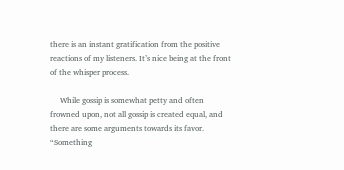there is an instant gratification from the positive reactions of my listeners. It’s nice being at the front of the whisper process.

     While gossip is somewhat petty and often frowned upon, not all gossip is created equal, and there are some arguments towards its favor. “Something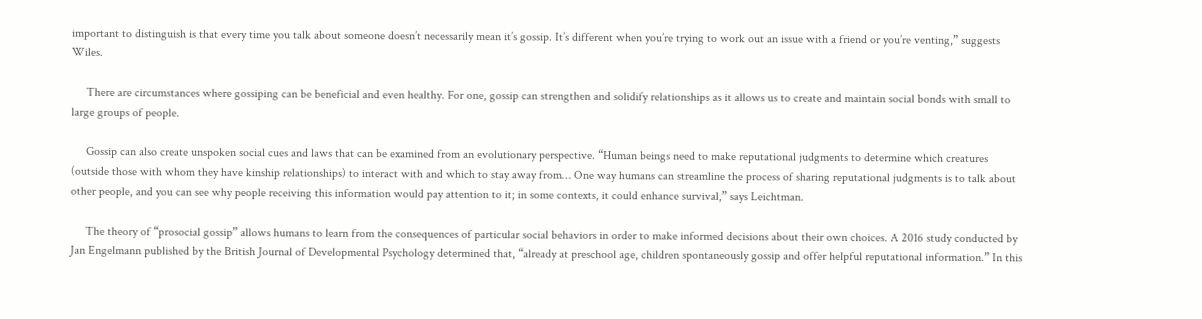important to distinguish is that every time you talk about someone doesn’t necessarily mean it’s gossip. It’s different when you’re trying to work out an issue with a friend or you’re venting,” suggests Wiles.

     There are circumstances where gossiping can be beneficial and even healthy. For one, gossip can strengthen and solidify relationships as it allows us to create and maintain social bonds with small to large groups of people.

     Gossip can also create unspoken social cues and laws that can be examined from an evolutionary perspective. “Human beings need to make reputational judgments to determine which creatures (outside those with whom they have kinship relationships) to interact with and which to stay away from… One way humans can streamline the process of sharing reputational judgments is to talk about other people, and you can see why people receiving this information would pay attention to it; in some contexts, it could enhance survival,” says Leichtman.

     The theory of “prosocial gossip” allows humans to learn from the consequences of particular social behaviors in order to make informed decisions about their own choices. A 2016 study conducted by Jan Engelmann published by the British Journal of Developmental Psychology determined that, “already at preschool age, children spontaneously gossip and offer helpful reputational information.” In this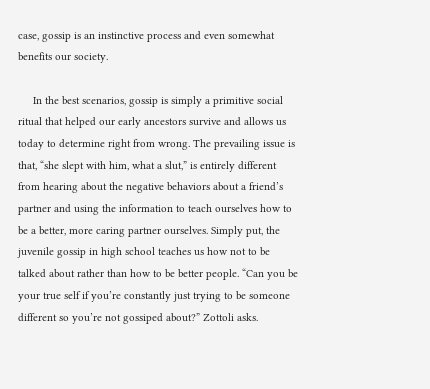case, gossip is an instinctive process and even somewhat benefits our society.

     In the best scenarios, gossip is simply a primitive social ritual that helped our early ancestors survive and allows us today to determine right from wrong. The prevailing issue is that, “she slept with him, what a slut,” is entirely different from hearing about the negative behaviors about a friend’s partner and using the information to teach ourselves how to be a better, more caring partner ourselves. Simply put, the juvenile gossip in high school teaches us how not to be talked about rather than how to be better people. “Can you be your true self if you’re constantly just trying to be someone different so you’re not gossiped about?” Zottoli asks.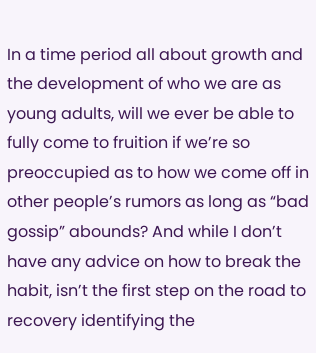In a time period all about growth and the development of who we are as young adults, will we ever be able to fully come to fruition if we’re so preoccupied as to how we come off in other people’s rumors as long as “bad gossip” abounds? And while I don’t have any advice on how to break the habit, isn’t the first step on the road to recovery identifying the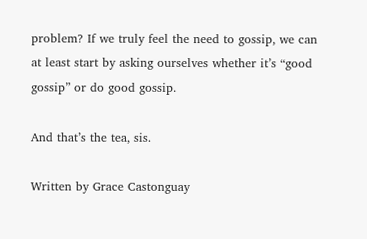problem? If we truly feel the need to gossip, we can at least start by asking ourselves whether it’s “good gossip” or do good gossip.

And that’s the tea, sis.

Written by Grace Castonguay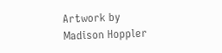Artwork by Madison Hoppler